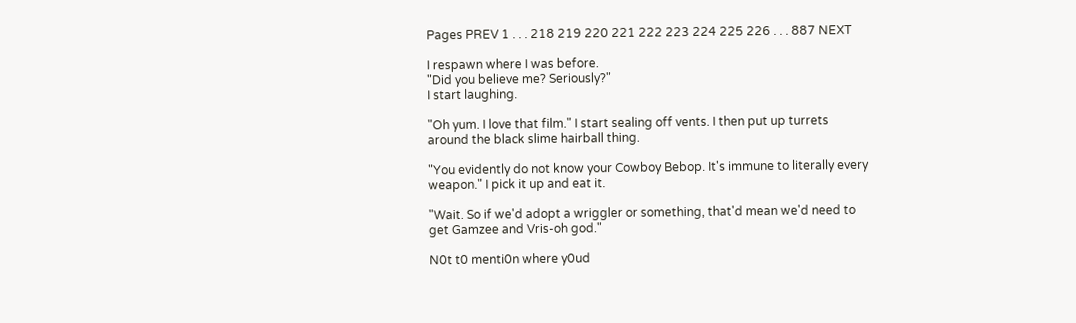Pages PREV 1 . . . 218 219 220 221 222 223 224 225 226 . . . 887 NEXT

I respawn where I was before.
"Did you believe me? Seriously?"
I start laughing.

"Oh yum. I love that film." I start sealing off vents. I then put up turrets around the black slime hairball thing.

"You evidently do not know your Cowboy Bebop. It's immune to literally every weapon." I pick it up and eat it.

"Wait. So if we'd adopt a wriggler or something, that'd mean we'd need to get Gamzee and Vris-oh god."

N0t t0 menti0n where y0ud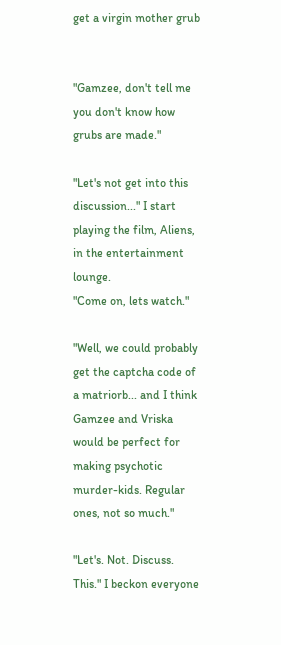get a virgin mother grub


"Gamzee, don't tell me you don't know how grubs are made."

"Let's not get into this discussion..." I start playing the film, Aliens, in the entertainment lounge.
"Come on, lets watch."

"Well, we could probably get the captcha code of a matriorb... and I think Gamzee and Vriska would be perfect for making psychotic murder-kids. Regular ones, not so much."

"Let's. Not. Discuss. This." I beckon everyone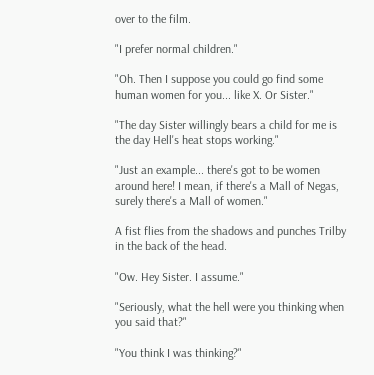over to the film.

"I prefer normal children."

"Oh. Then I suppose you could go find some human women for you... like X. Or Sister."

"The day Sister willingly bears a child for me is the day Hell's heat stops working."

"Just an example... there's got to be women around here! I mean, if there's a Mall of Negas, surely there's a Mall of women."

A fist flies from the shadows and punches Trilby in the back of the head.

"Ow. Hey Sister. I assume."

"Seriously, what the hell were you thinking when you said that?"

"You think I was thinking?"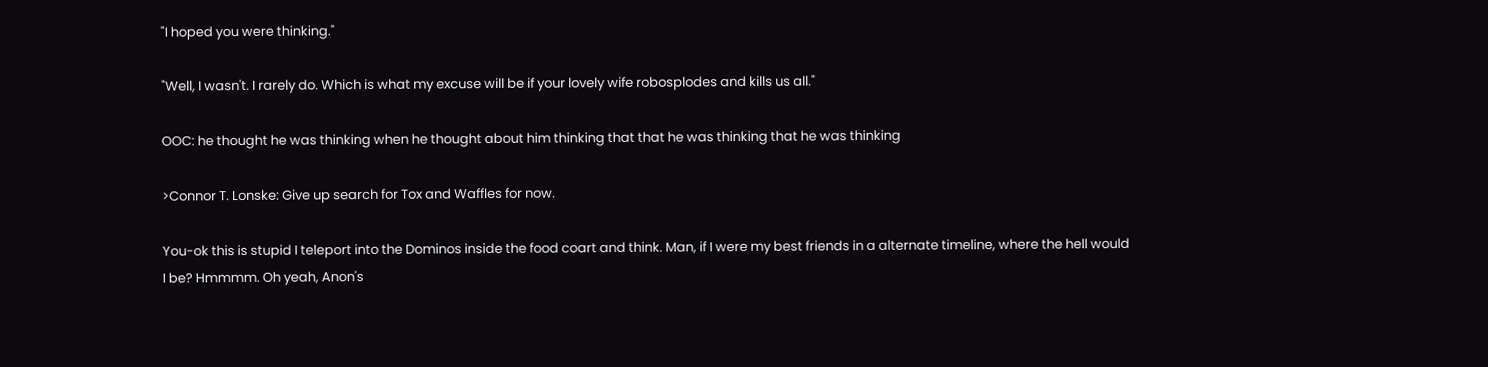"I hoped you were thinking."

"Well, I wasn't. I rarely do. Which is what my excuse will be if your lovely wife robosplodes and kills us all."

OOC: he thought he was thinking when he thought about him thinking that that he was thinking that he was thinking

>Connor T. Lonske: Give up search for Tox and Waffles for now.

You-ok this is stupid I teleport into the Dominos inside the food coart and think. Man, if I were my best friends in a alternate timeline, where the hell would I be? Hmmmm. Oh yeah, Anon's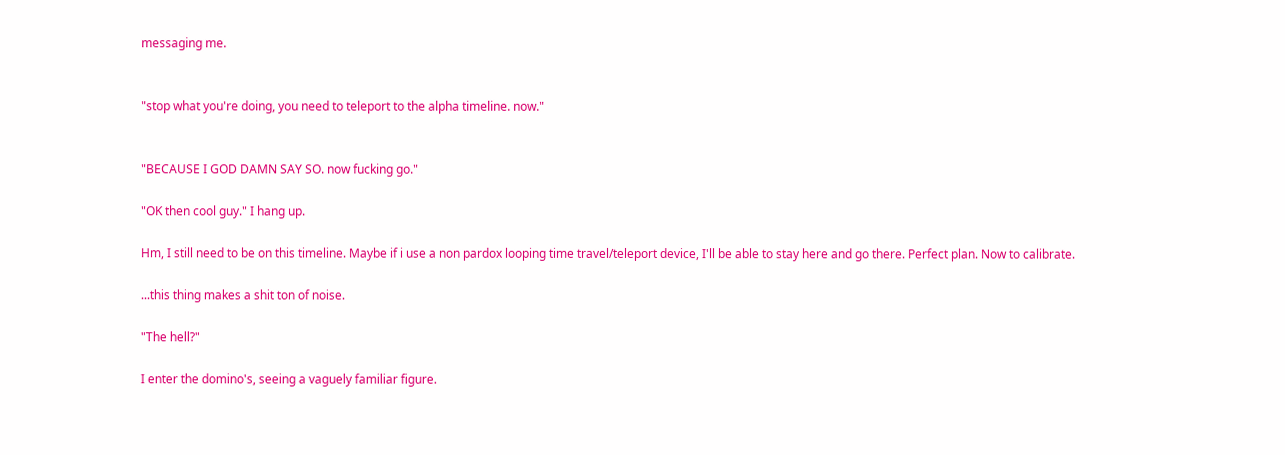messaging me.


"stop what you're doing, you need to teleport to the alpha timeline. now."


"BECAUSE I GOD DAMN SAY SO. now fucking go."

"OK then cool guy." I hang up.

Hm, I still need to be on this timeline. Maybe if i use a non pardox looping time travel/teleport device, I'll be able to stay here and go there. Perfect plan. Now to calibrate.

...this thing makes a shit ton of noise.

"The hell?"

I enter the domino's, seeing a vaguely familiar figure.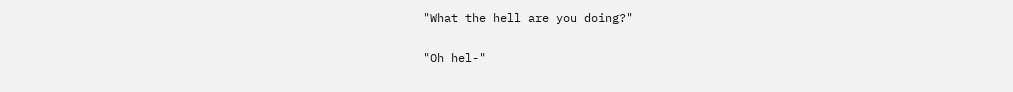"What the hell are you doing?"

"Oh hel-"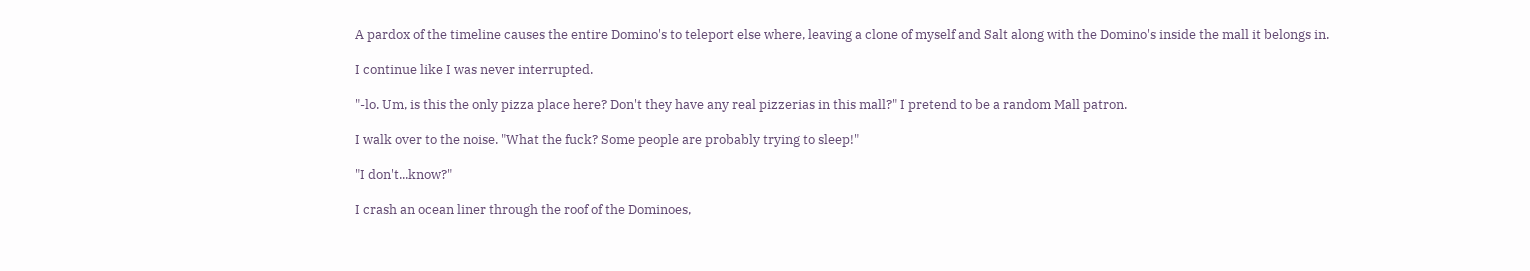A pardox of the timeline causes the entire Domino's to teleport else where, leaving a clone of myself and Salt along with the Domino's inside the mall it belongs in.

I continue like I was never interrupted.

"-lo. Um, is this the only pizza place here? Don't they have any real pizzerias in this mall?" I pretend to be a random Mall patron.

I walk over to the noise. "What the fuck? Some people are probably trying to sleep!"

"I don't...know?"

I crash an ocean liner through the roof of the Dominoes,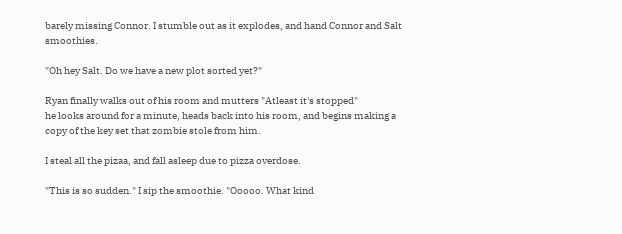barely missing Connor. I stumble out as it explodes, and hand Connor and Salt smoothies.

"Oh hey Salt. Do we have a new plot sorted yet?"

Ryan finally walks out of his room and mutters "Atleast it's stopped"
he looks around for a minute, heads back into his room, and begins making a copy of the key set that zombie stole from him.

I steal all the pizaa, and fall asleep due to pizza overdose.

"This is so sudden." I sip the smoothie. "Ooooo. What kind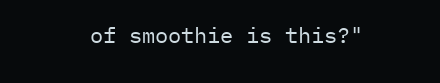of smoothie is this?"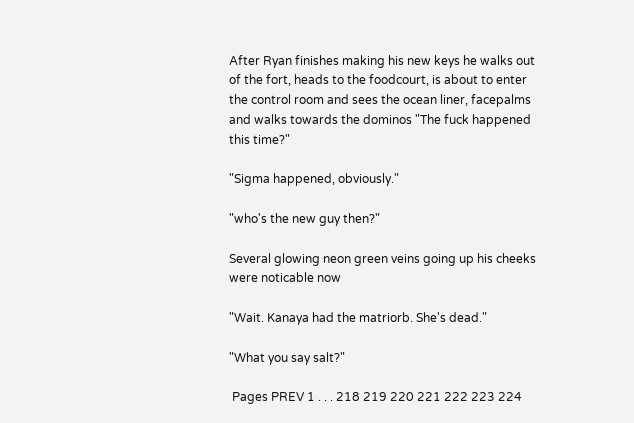After Ryan finishes making his new keys he walks out of the fort, heads to the foodcourt, is about to enter the control room and sees the ocean liner, facepalms and walks towards the dominos "The fuck happened this time?"

"Sigma happened, obviously."

"who's the new guy then?"

Several glowing neon green veins going up his cheeks were noticable now

"Wait. Kanaya had the matriorb. She's dead."

"What you say salt?"

 Pages PREV 1 . . . 218 219 220 221 222 223 224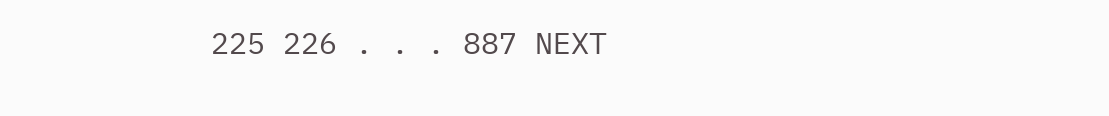225 226 . . . 887 NEXT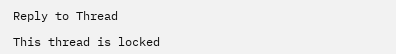Reply to Thread

This thread is locked